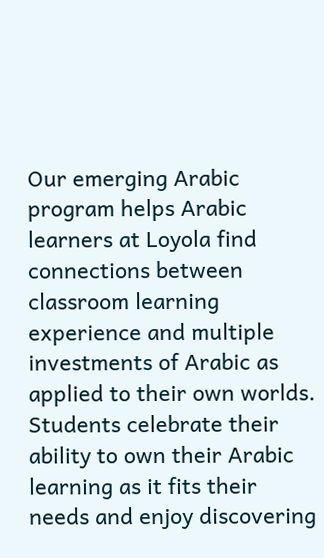Our emerging Arabic program helps Arabic learners at Loyola find connections between classroom learning experience and multiple investments of Arabic as applied to their own worlds. Students celebrate their ability to own their Arabic learning as it fits their needs and enjoy discovering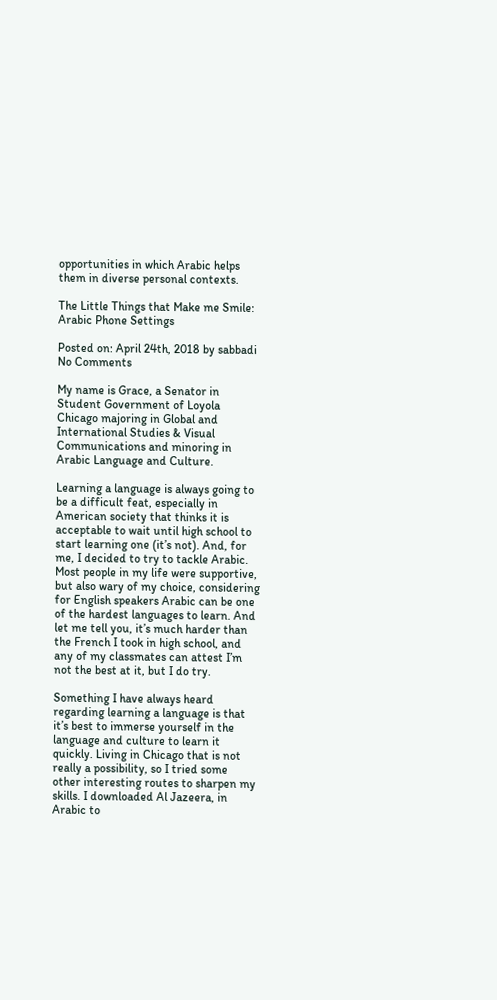opportunities in which Arabic helps them in diverse personal contexts.

The Little Things that Make me Smile: Arabic Phone Settings

Posted on: April 24th, 2018 by sabbadi No Comments

My name is Grace, a Senator in Student Government of Loyola Chicago majoring in Global and International Studies & Visual Communications and minoring in Arabic Language and Culture.

Learning a language is always going to be a difficult feat, especially in American society that thinks it is acceptable to wait until high school to start learning one (it’s not). And, for me, I decided to try to tackle Arabic. Most people in my life were supportive, but also wary of my choice, considering for English speakers Arabic can be one of the hardest languages to learn. And let me tell you, it’s much harder than the French I took in high school, and any of my classmates can attest I’m not the best at it, but I do try.

Something I have always heard regarding learning a language is that it’s best to immerse yourself in the language and culture to learn it quickly. Living in Chicago that is not really a possibility, so I tried some other interesting routes to sharpen my skills. I downloaded Al Jazeera, in Arabic to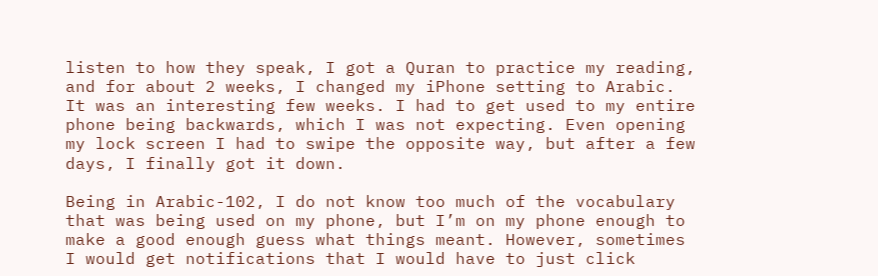listen to how they speak, I got a Quran to practice my reading, and for about 2 weeks, I changed my iPhone setting to Arabic. It was an interesting few weeks. I had to get used to my entire phone being backwards, which I was not expecting. Even opening my lock screen I had to swipe the opposite way, but after a few days, I finally got it down.

Being in Arabic-102, I do not know too much of the vocabulary that was being used on my phone, but I’m on my phone enough to make a good enough guess what things meant. However, sometimes I would get notifications that I would have to just click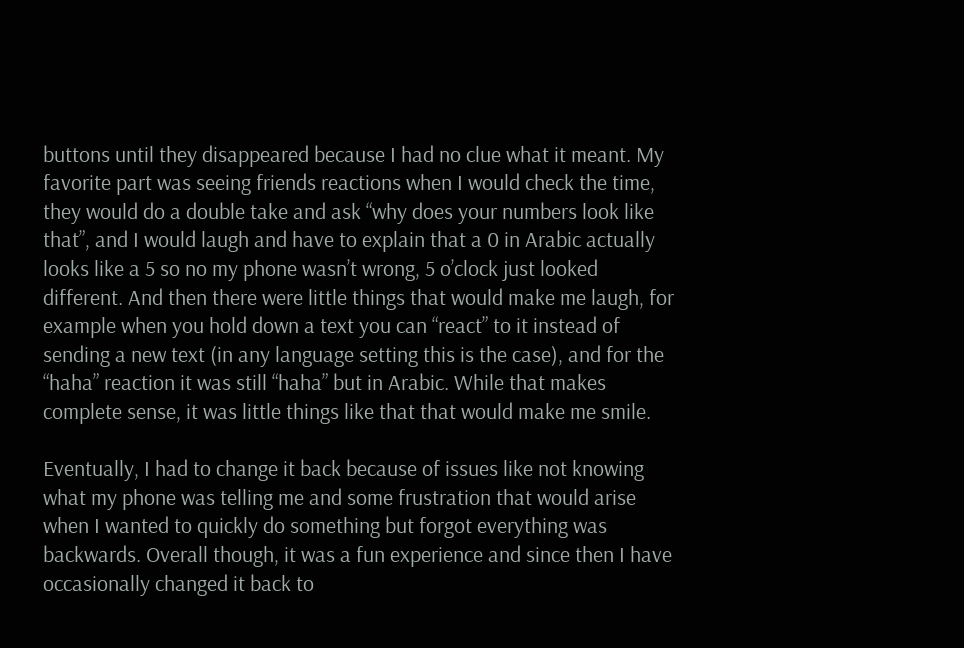buttons until they disappeared because I had no clue what it meant. My favorite part was seeing friends reactions when I would check the time, they would do a double take and ask “why does your numbers look like that”, and I would laugh and have to explain that a 0 in Arabic actually looks like a 5 so no my phone wasn’t wrong, 5 o’clock just looked different. And then there were little things that would make me laugh, for example when you hold down a text you can “react” to it instead of sending a new text (in any language setting this is the case), and for the “haha” reaction it was still “haha” but in Arabic. While that makes complete sense, it was little things like that that would make me smile.

Eventually, I had to change it back because of issues like not knowing what my phone was telling me and some frustration that would arise when I wanted to quickly do something but forgot everything was backwards. Overall though, it was a fun experience and since then I have occasionally changed it back to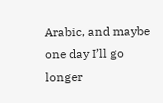Arabic, and maybe one day I’ll go longer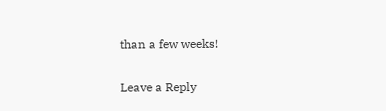than a few weeks!

Leave a Reply